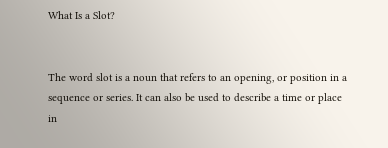What Is a Slot?


The word slot is a noun that refers to an opening, or position in a sequence or series. It can also be used to describe a time or place in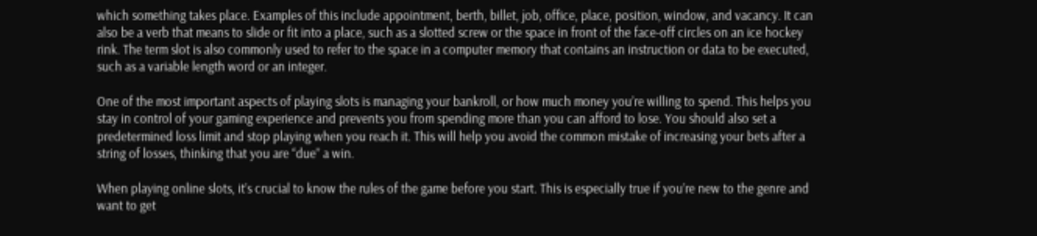which something takes place. Examples of this include appointment, berth, billet, job, office, place, position, window, and vacancy. It can also be a verb that means to slide or fit into a place, such as a slotted screw or the space in front of the face-off circles on an ice hockey rink. The term slot is also commonly used to refer to the space in a computer memory that contains an instruction or data to be executed, such as a variable length word or an integer.

One of the most important aspects of playing slots is managing your bankroll, or how much money you’re willing to spend. This helps you stay in control of your gaming experience and prevents you from spending more than you can afford to lose. You should also set a predetermined loss limit and stop playing when you reach it. This will help you avoid the common mistake of increasing your bets after a string of losses, thinking that you are “due” a win.

When playing online slots, it’s crucial to know the rules of the game before you start. This is especially true if you’re new to the genre and want to get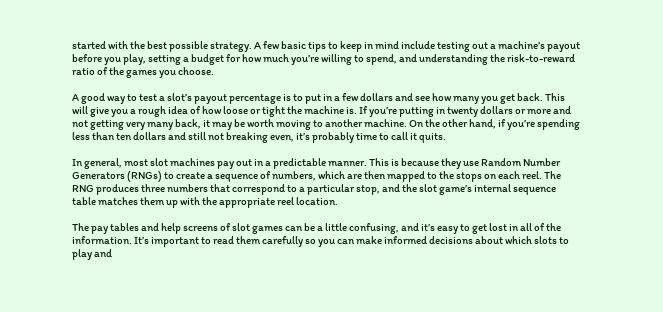started with the best possible strategy. A few basic tips to keep in mind include testing out a machine’s payout before you play, setting a budget for how much you’re willing to spend, and understanding the risk-to-reward ratio of the games you choose.

A good way to test a slot’s payout percentage is to put in a few dollars and see how many you get back. This will give you a rough idea of how loose or tight the machine is. If you’re putting in twenty dollars or more and not getting very many back, it may be worth moving to another machine. On the other hand, if you’re spending less than ten dollars and still not breaking even, it’s probably time to call it quits.

In general, most slot machines pay out in a predictable manner. This is because they use Random Number Generators (RNGs) to create a sequence of numbers, which are then mapped to the stops on each reel. The RNG produces three numbers that correspond to a particular stop, and the slot game’s internal sequence table matches them up with the appropriate reel location.

The pay tables and help screens of slot games can be a little confusing, and it’s easy to get lost in all of the information. It’s important to read them carefully so you can make informed decisions about which slots to play and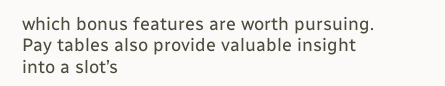which bonus features are worth pursuing. Pay tables also provide valuable insight into a slot’s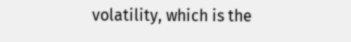volatility, which is the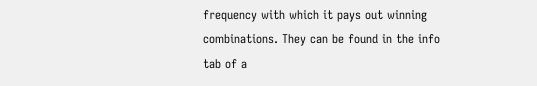frequency with which it pays out winning combinations. They can be found in the info tab of a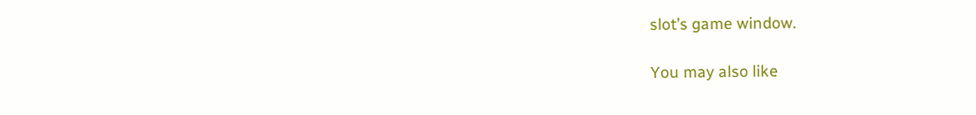slot’s game window.

You may also like